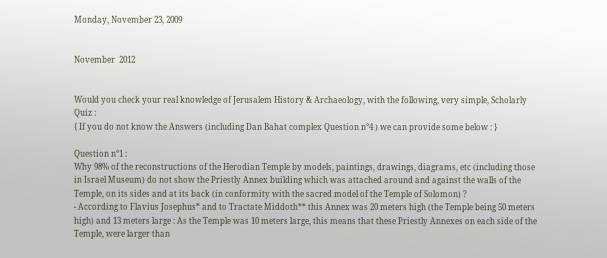Monday, November 23, 2009


November  2012


Would you check your real knowledge of Jerusalem History & Archaeology, with the following, very simple, Scholarly Quiz :
{ If you do not know the Answers (including Dan Bahat complex Question n°4 ) we can provide some below : }

Question n°1 :
Why 98% of the reconstructions of the Herodian Temple by models, paintings, drawings, diagrams, etc (including those in Israel Museum) do not show the Priestly Annex building which was attached around and against the walls of the Temple, on its sides and at its back (in conformity with the sacred model of the Temple of Solomon) ?
- According to Flavius Josephus* and to Tractate Middoth** this Annex was 20 meters high (the Temple being 50 meters high) and 13 meters large : As the Temple was 10 meters large, this means that these Priestly Annexes on each side of the Temple, were larger than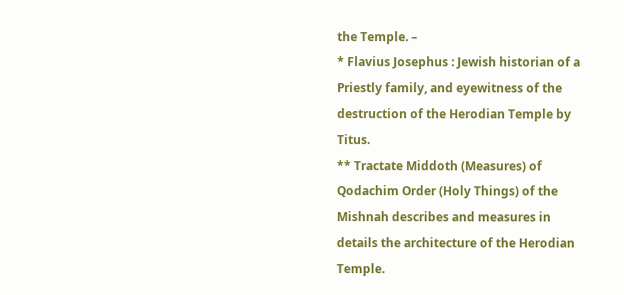the Temple. –
* Flavius Josephus : Jewish historian of a Priestly family, and eyewitness of the destruction of the Herodian Temple by Titus.
** Tractate Middoth (Measures) of Qodachim Order (Holy Things) of the Mishnah describes and measures in details the architecture of the Herodian Temple.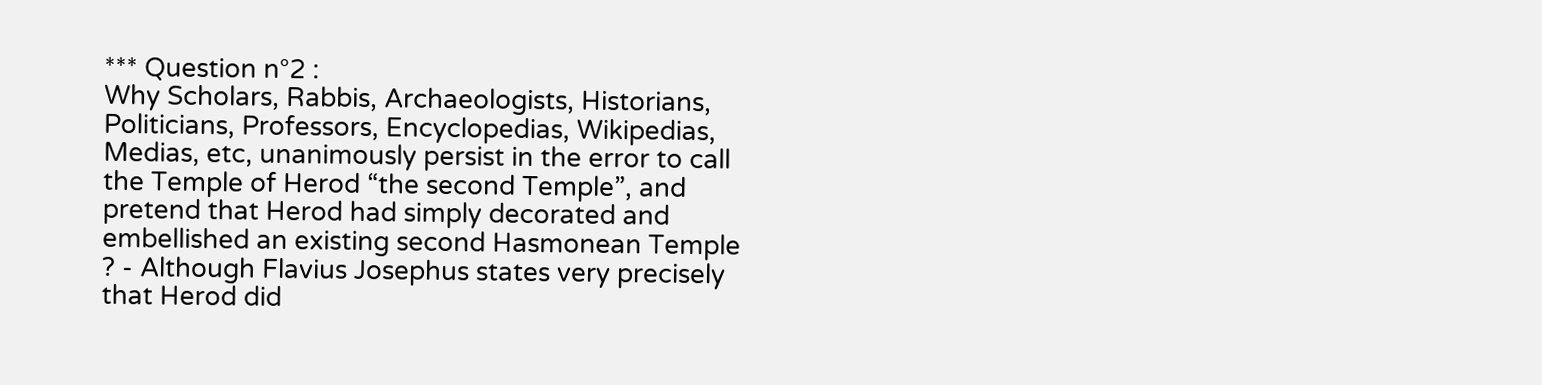*** Question n°2 :
Why Scholars, Rabbis, Archaeologists, Historians, Politicians, Professors, Encyclopedias, Wikipedias, Medias, etc, unanimously persist in the error to call the Temple of Herod “the second Temple”, and pretend that Herod had simply decorated and embellished an existing second Hasmonean Temple ? - Although Flavius Josephus states very precisely that Herod did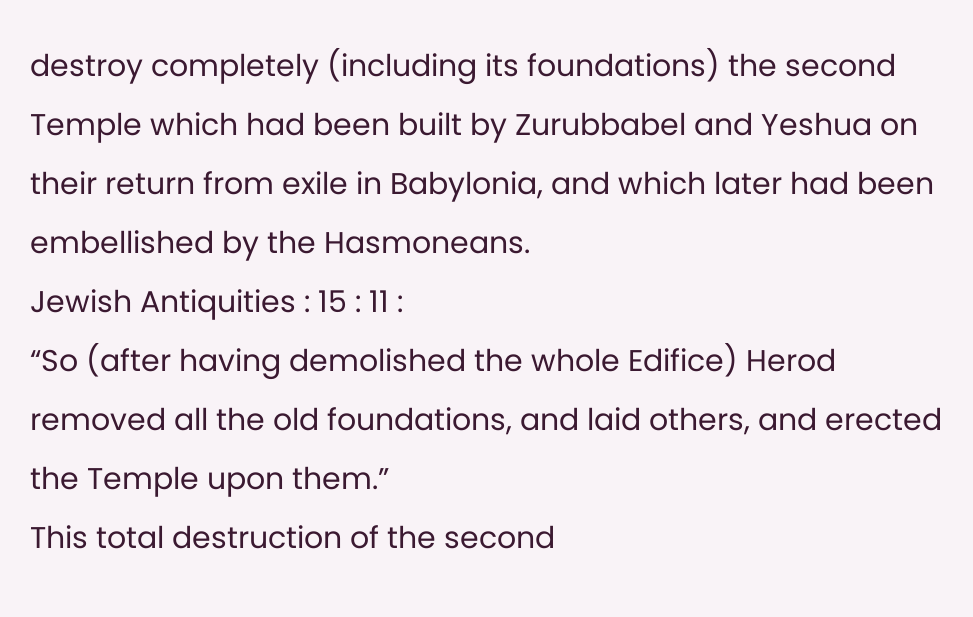destroy completely (including its foundations) the second Temple which had been built by Zurubbabel and Yeshua on their return from exile in Babylonia, and which later had been embellished by the Hasmoneans.
Jewish Antiquities : 15 : 11 :
“So (after having demolished the whole Edifice) Herod removed all the old foundations, and laid others, and erected the Temple upon them.”
This total destruction of the second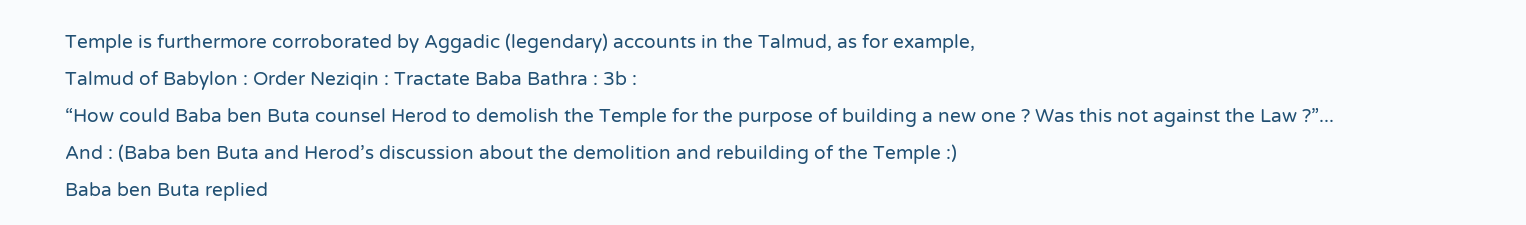Temple is furthermore corroborated by Aggadic (legendary) accounts in the Talmud, as for example,
Talmud of Babylon : Order Neziqin : Tractate Baba Bathra : 3b :
“How could Baba ben Buta counsel Herod to demolish the Temple for the purpose of building a new one ? Was this not against the Law ?”...
And : (Baba ben Buta and Herod’s discussion about the demolition and rebuilding of the Temple :)
Baba ben Buta replied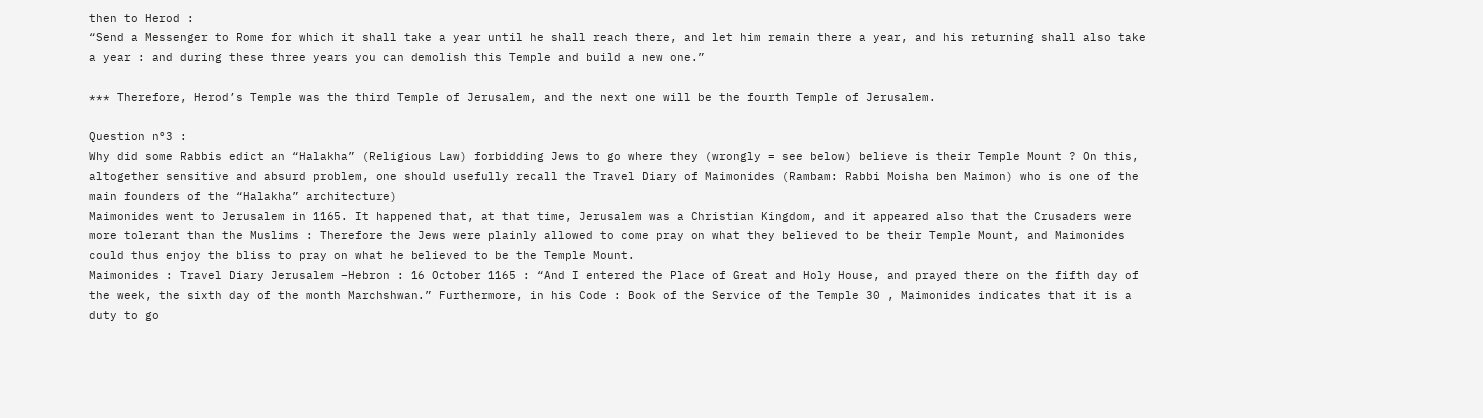then to Herod :
“Send a Messenger to Rome for which it shall take a year until he shall reach there, and let him remain there a year, and his returning shall also take a year : and during these three years you can demolish this Temple and build a new one.”

*** Therefore, Herod’s Temple was the third Temple of Jerusalem, and the next one will be the fourth Temple of Jerusalem.

Question n°3 :
Why did some Rabbis edict an “Halakha” (Religious Law) forbidding Jews to go where they (wrongly = see below) believe is their Temple Mount ? On this, altogether sensitive and absurd problem, one should usefully recall the Travel Diary of Maimonides (Rambam: Rabbi Moisha ben Maimon) who is one of the main founders of the “Halakha” architecture)
Maimonides went to Jerusalem in 1165. It happened that, at that time, Jerusalem was a Christian Kingdom, and it appeared also that the Crusaders were more tolerant than the Muslims : Therefore the Jews were plainly allowed to come pray on what they believed to be their Temple Mount, and Maimonides could thus enjoy the bliss to pray on what he believed to be the Temple Mount.
Maimonides : Travel Diary Jerusalem –Hebron : 16 October 1165 : “And I entered the Place of Great and Holy House, and prayed there on the fifth day of the week, the sixth day of the month Marchshwan.” Furthermore, in his Code : Book of the Service of the Temple 30 , Maimonides indicates that it is a duty to go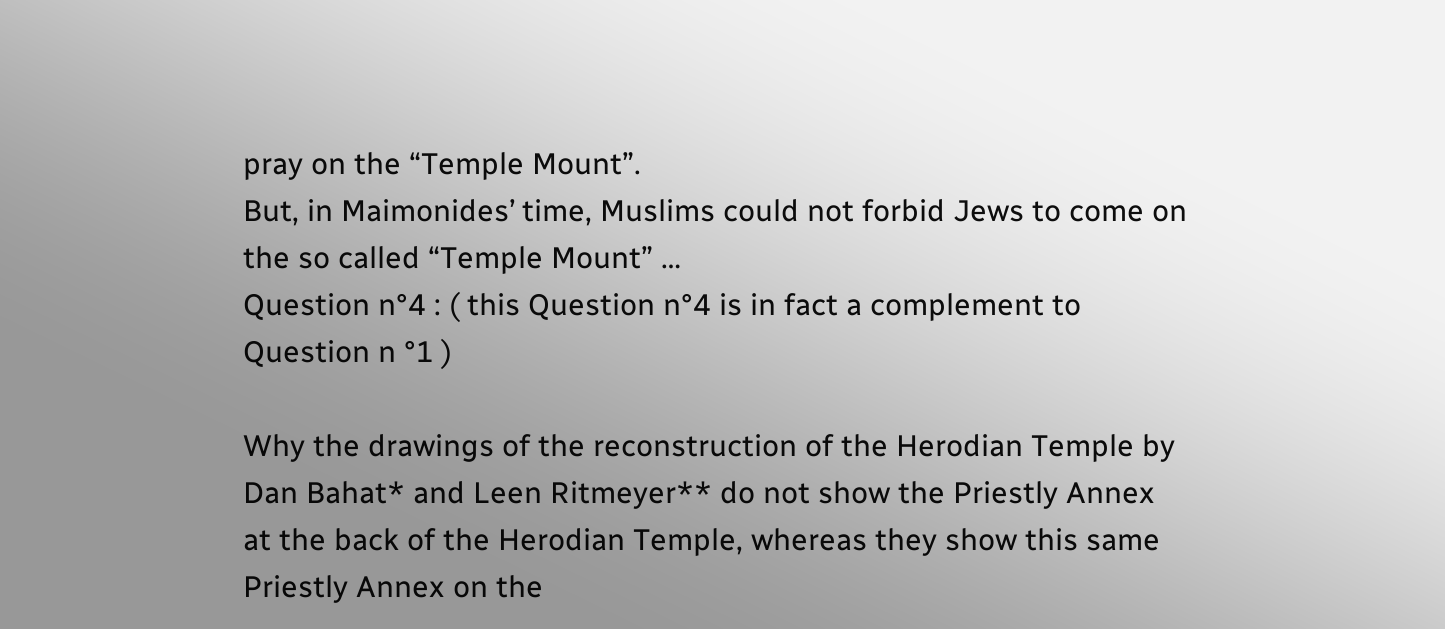pray on the “Temple Mount”.
But, in Maimonides’ time, Muslims could not forbid Jews to come on the so called “Temple Mount” …
Question n°4 : ( this Question n°4 is in fact a complement to Question n °1 )

Why the drawings of the reconstruction of the Herodian Temple by Dan Bahat* and Leen Ritmeyer** do not show the Priestly Annex at the back of the Herodian Temple, whereas they show this same Priestly Annex on the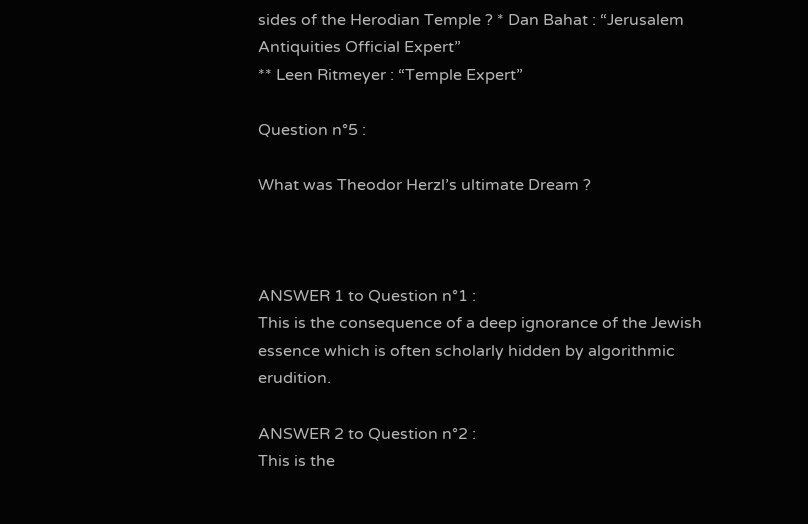sides of the Herodian Temple ? * Dan Bahat : “Jerusalem Antiquities Official Expert”
** Leen Ritmeyer : “Temple Expert”

Question n°5 :

What was Theodor Herzl’s ultimate Dream ?



ANSWER 1 to Question n°1 :
This is the consequence of a deep ignorance of the Jewish essence which is often scholarly hidden by algorithmic erudition.

ANSWER 2 to Question n°2 :
This is the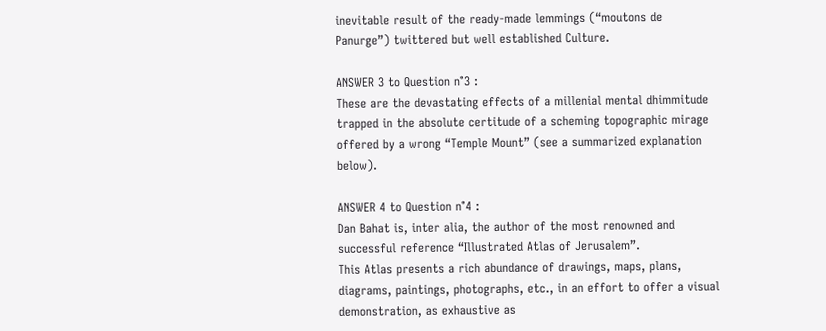inevitable result of the ready-made lemmings (“moutons de Panurge”) twittered but well established Culture.

ANSWER 3 to Question n°3 :
These are the devastating effects of a millenial mental dhimmitude trapped in the absolute certitude of a scheming topographic mirage offered by a wrong “Temple Mount” (see a summarized explanation below).

ANSWER 4 to Question n°4 :
Dan Bahat is, inter alia, the author of the most renowned and successful reference “Illustrated Atlas of Jerusalem”.
This Atlas presents a rich abundance of drawings, maps, plans, diagrams, paintings, photographs, etc., in an effort to offer a visual demonstration, as exhaustive as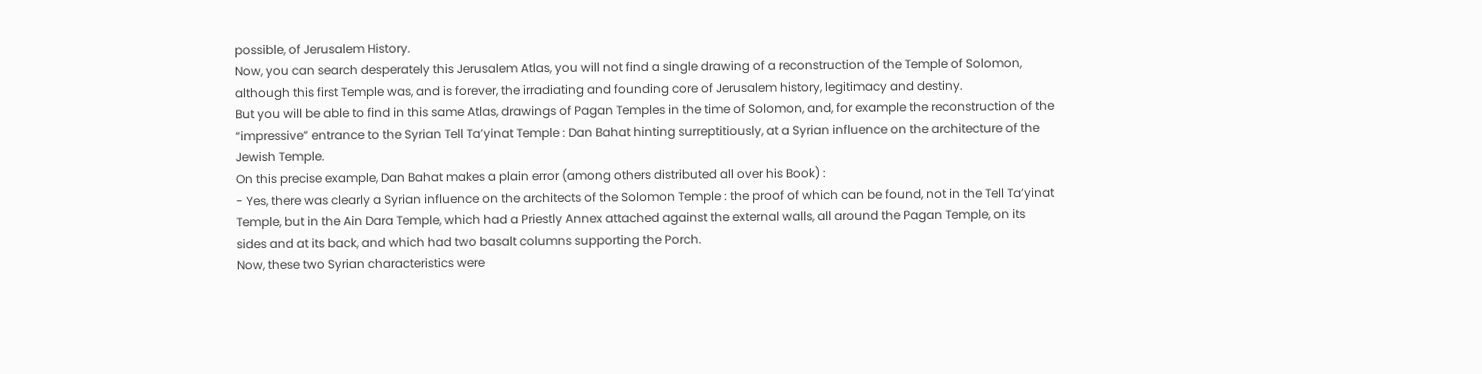possible, of Jerusalem History.
Now, you can search desperately this Jerusalem Atlas, you will not find a single drawing of a reconstruction of the Temple of Solomon, although this first Temple was, and is forever, the irradiating and founding core of Jerusalem history, legitimacy and destiny.
But you will be able to find in this same Atlas, drawings of Pagan Temples in the time of Solomon, and, for example the reconstruction of the “impressive” entrance to the Syrian Tell Ta’yinat Temple : Dan Bahat hinting surreptitiously, at a Syrian influence on the architecture of the Jewish Temple.
On this precise example, Dan Bahat makes a plain error (among others distributed all over his Book) :
- Yes, there was clearly a Syrian influence on the architects of the Solomon Temple : the proof of which can be found, not in the Tell Ta’yinat Temple, but in the Ain Dara Temple, which had a Priestly Annex attached against the external walls, all around the Pagan Temple, on its sides and at its back, and which had two basalt columns supporting the Porch.
Now, these two Syrian characteristics were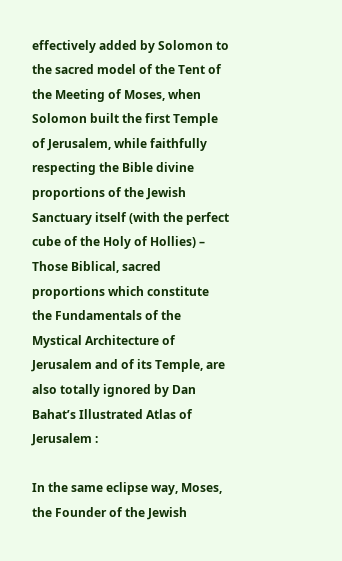effectively added by Solomon to the sacred model of the Tent of the Meeting of Moses, when Solomon built the first Temple of Jerusalem, while faithfully respecting the Bible divine proportions of the Jewish Sanctuary itself (with the perfect cube of the Holy of Hollies) –
Those Biblical, sacred proportions which constitute the Fundamentals of the Mystical Architecture of Jerusalem and of its Temple, are also totally ignored by Dan Bahat’s Illustrated Atlas of Jerusalem :

In the same eclipse way, Moses, the Founder of the Jewish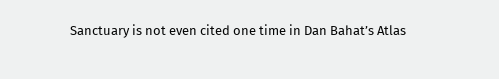Sanctuary is not even cited one time in Dan Bahat’s Atlas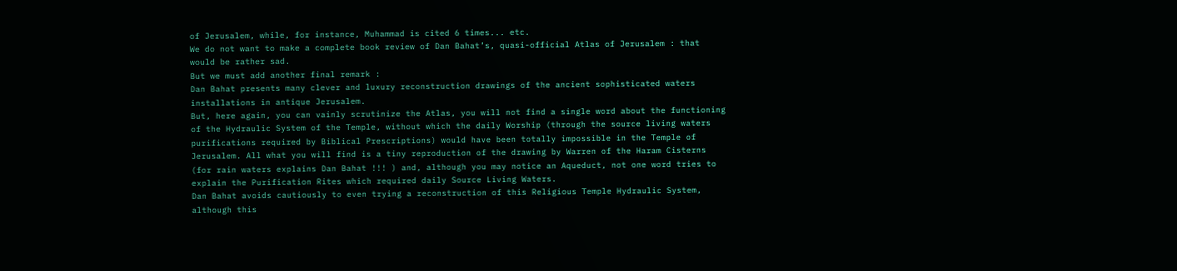of Jerusalem, while, for instance, Muhammad is cited 6 times... etc.
We do not want to make a complete book review of Dan Bahat’s, quasi-official Atlas of Jerusalem : that would be rather sad.
But we must add another final remark :
Dan Bahat presents many clever and luxury reconstruction drawings of the ancient sophisticated waters installations in antique Jerusalem.
But, here again, you can vainly scrutinize the Atlas, you will not find a single word about the functioning of the Hydraulic System of the Temple, without which the daily Worship (through the source living waters purifications required by Biblical Prescriptions) would have been totally impossible in the Temple of Jerusalem. All what you will find is a tiny reproduction of the drawing by Warren of the Haram Cisterns (for rain waters explains Dan Bahat !!! ) and, although you may notice an Aqueduct, not one word tries to explain the Purification Rites which required daily Source Living Waters.
Dan Bahat avoids cautiously to even trying a reconstruction of this Religious Temple Hydraulic System, although this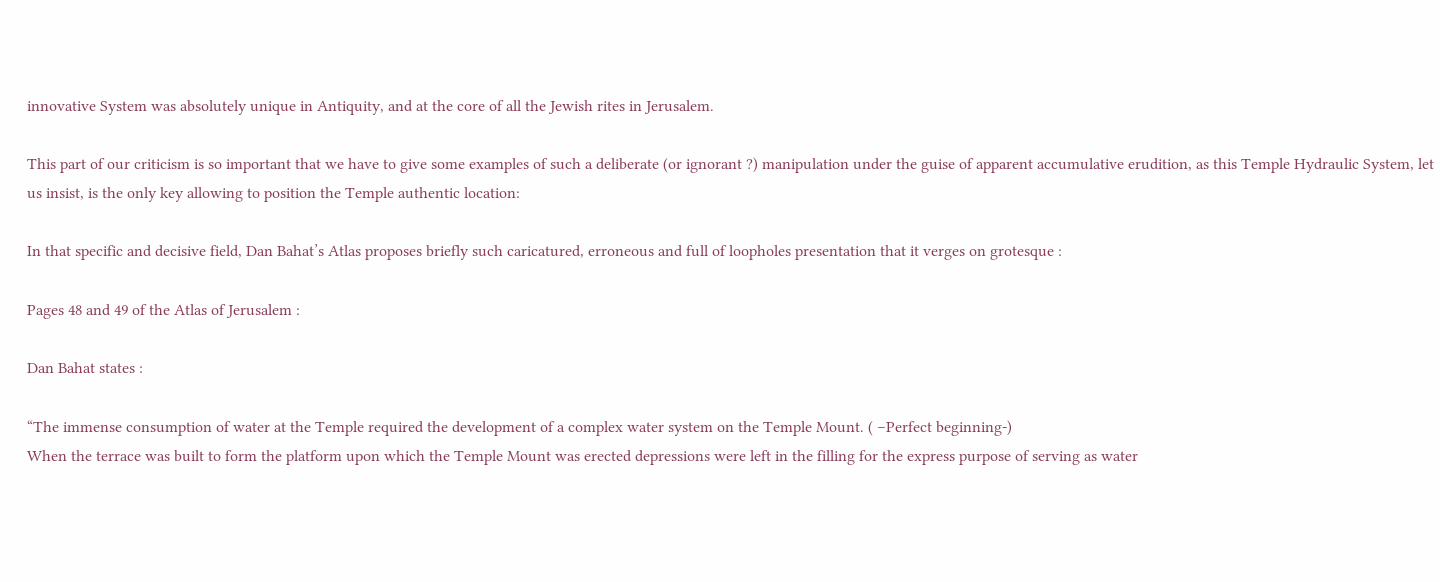innovative System was absolutely unique in Antiquity, and at the core of all the Jewish rites in Jerusalem.

This part of our criticism is so important that we have to give some examples of such a deliberate (or ignorant ?) manipulation under the guise of apparent accumulative erudition, as this Temple Hydraulic System, let us insist, is the only key allowing to position the Temple authentic location:

In that specific and decisive field, Dan Bahat’s Atlas proposes briefly such caricatured, erroneous and full of loopholes presentation that it verges on grotesque :

Pages 48 and 49 of the Atlas of Jerusalem :

Dan Bahat states :

“The immense consumption of water at the Temple required the development of a complex water system on the Temple Mount. ( –Perfect beginning-)
When the terrace was built to form the platform upon which the Temple Mount was erected depressions were left in the filling for the express purpose of serving as water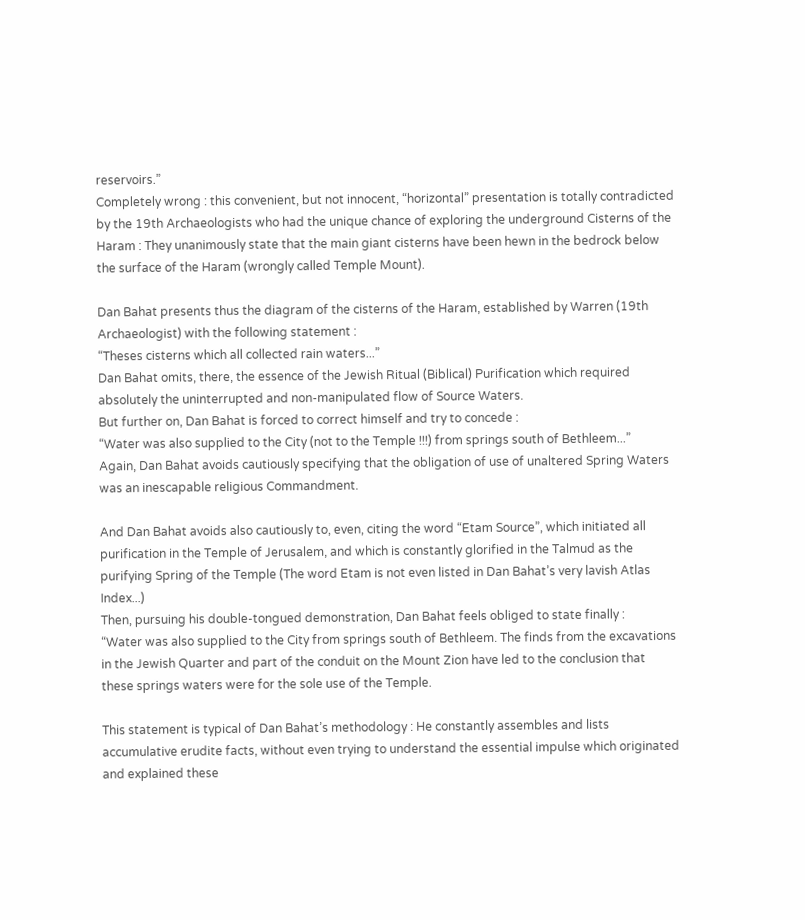reservoirs.”
Completely wrong : this convenient, but not innocent, “horizontal” presentation is totally contradicted by the 19th Archaeologists who had the unique chance of exploring the underground Cisterns of the Haram : They unanimously state that the main giant cisterns have been hewn in the bedrock below the surface of the Haram (wrongly called Temple Mount).

Dan Bahat presents thus the diagram of the cisterns of the Haram, established by Warren (19th Archaeologist) with the following statement :
“Theses cisterns which all collected rain waters...”
Dan Bahat omits, there, the essence of the Jewish Ritual (Biblical) Purification which required absolutely the uninterrupted and non-manipulated flow of Source Waters.
But further on, Dan Bahat is forced to correct himself and try to concede :
“Water was also supplied to the City (not to the Temple !!!) from springs south of Bethleem...”
Again, Dan Bahat avoids cautiously specifying that the obligation of use of unaltered Spring Waters was an inescapable religious Commandment.

And Dan Bahat avoids also cautiously to, even, citing the word “Etam Source”, which initiated all purification in the Temple of Jerusalem, and which is constantly glorified in the Talmud as the purifying Spring of the Temple (The word Etam is not even listed in Dan Bahat’s very lavish Atlas Index...)
Then, pursuing his double-tongued demonstration, Dan Bahat feels obliged to state finally :
“Water was also supplied to the City from springs south of Bethleem. The finds from the excavations in the Jewish Quarter and part of the conduit on the Mount Zion have led to the conclusion that these springs waters were for the sole use of the Temple.

This statement is typical of Dan Bahat’s methodology : He constantly assembles and lists accumulative erudite facts, without even trying to understand the essential impulse which originated and explained these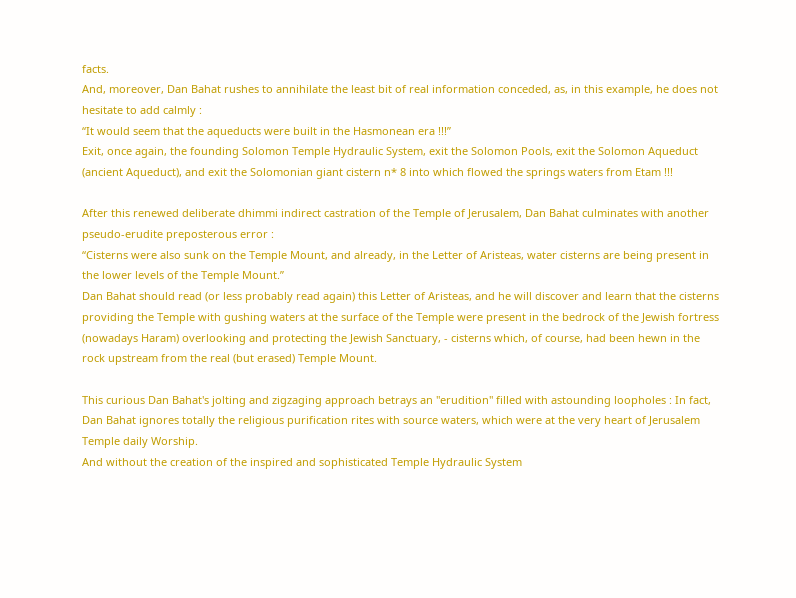facts.
And, moreover, Dan Bahat rushes to annihilate the least bit of real information conceded, as, in this example, he does not hesitate to add calmly :
“It would seem that the aqueducts were built in the Hasmonean era !!!”
Exit, once again, the founding Solomon Temple Hydraulic System, exit the Solomon Pools, exit the Solomon Aqueduct (ancient Aqueduct), and exit the Solomonian giant cistern n* 8 into which flowed the springs waters from Etam !!!

After this renewed deliberate dhimmi indirect castration of the Temple of Jerusalem, Dan Bahat culminates with another pseudo-erudite preposterous error :
“Cisterns were also sunk on the Temple Mount, and already, in the Letter of Aristeas, water cisterns are being present in the lower levels of the Temple Mount.”
Dan Bahat should read (or less probably read again) this Letter of Aristeas, and he will discover and learn that the cisterns providing the Temple with gushing waters at the surface of the Temple were present in the bedrock of the Jewish fortress (nowadays Haram) overlooking and protecting the Jewish Sanctuary, - cisterns which, of course, had been hewn in the rock upstream from the real (but erased) Temple Mount.

This curious Dan Bahat's jolting and zigzaging approach betrays an "erudition" filled with astounding loopholes : In fact, Dan Bahat ignores totally the religious purification rites with source waters, which were at the very heart of Jerusalem Temple daily Worship.
And without the creation of the inspired and sophisticated Temple Hydraulic System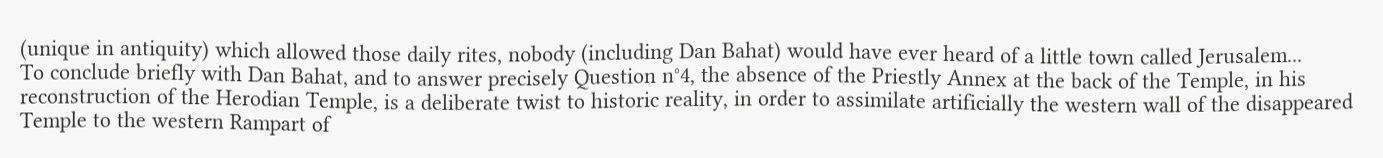(unique in antiquity) which allowed those daily rites, nobody (including Dan Bahat) would have ever heard of a little town called Jerusalem...
To conclude briefly with Dan Bahat, and to answer precisely Question n°4, the absence of the Priestly Annex at the back of the Temple, in his reconstruction of the Herodian Temple, is a deliberate twist to historic reality, in order to assimilate artificially the western wall of the disappeared Temple to the western Rampart of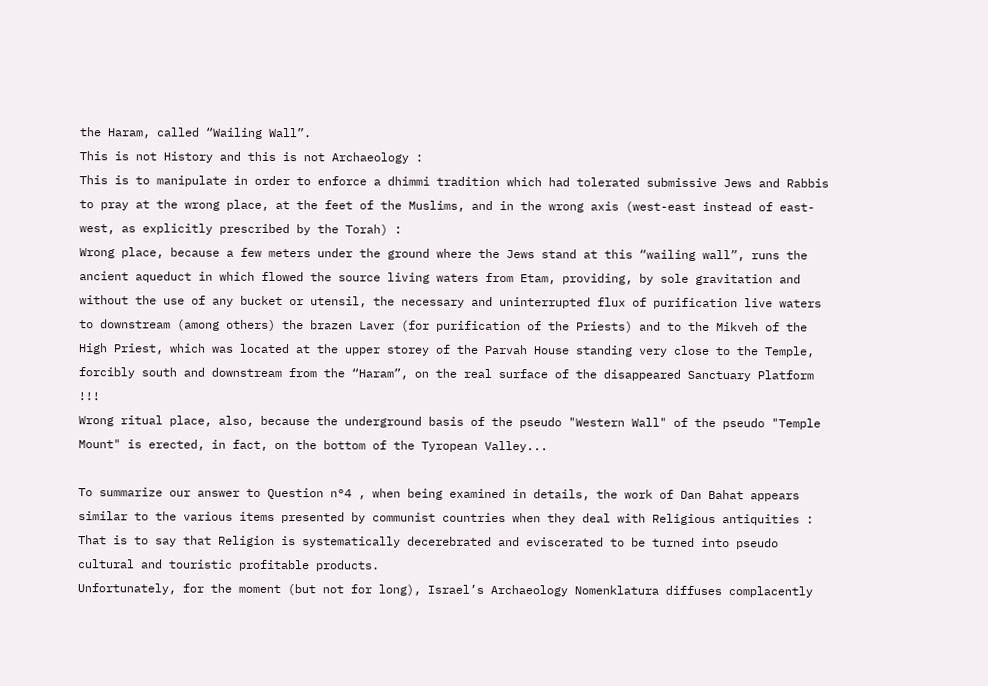the Haram, called “Wailing Wall”.
This is not History and this is not Archaeology :
This is to manipulate in order to enforce a dhimmi tradition which had tolerated submissive Jews and Rabbis to pray at the wrong place, at the feet of the Muslims, and in the wrong axis (west-east instead of east-west, as explicitly prescribed by the Torah) :
Wrong place, because a few meters under the ground where the Jews stand at this “wailing wall”, runs the ancient aqueduct in which flowed the source living waters from Etam, providing, by sole gravitation and without the use of any bucket or utensil, the necessary and uninterrupted flux of purification live waters to downstream (among others) the brazen Laver (for purification of the Priests) and to the Mikveh of the High Priest, which was located at the upper storey of the Parvah House standing very close to the Temple, forcibly south and downstream from the “Haram”, on the real surface of the disappeared Sanctuary Platform !!!
Wrong ritual place, also, because the underground basis of the pseudo "Western Wall" of the pseudo "Temple Mount" is erected, in fact, on the bottom of the Tyropean Valley...

To summarize our answer to Question n°4 , when being examined in details, the work of Dan Bahat appears similar to the various items presented by communist countries when they deal with Religious antiquities :
That is to say that Religion is systematically decerebrated and eviscerated to be turned into pseudo cultural and touristic profitable products.
Unfortunately, for the moment (but not for long), Israel’s Archaeology Nomenklatura diffuses complacently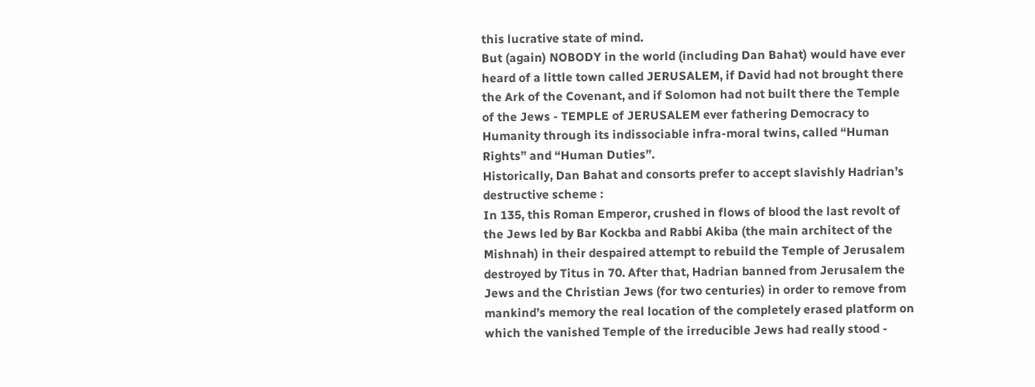this lucrative state of mind.
But (again) NOBODY in the world (including Dan Bahat) would have ever heard of a little town called JERUSALEM, if David had not brought there the Ark of the Covenant, and if Solomon had not built there the Temple of the Jews - TEMPLE of JERUSALEM ever fathering Democracy to Humanity through its indissociable infra-moral twins, called “Human Rights” and “Human Duties”.
Historically, Dan Bahat and consorts prefer to accept slavishly Hadrian’s destructive scheme :
In 135, this Roman Emperor, crushed in flows of blood the last revolt of the Jews led by Bar Kockba and Rabbi Akiba (the main architect of the Mishnah) in their despaired attempt to rebuild the Temple of Jerusalem destroyed by Titus in 70. After that, Hadrian banned from Jerusalem the Jews and the Christian Jews (for two centuries) in order to remove from mankind’s memory the real location of the completely erased platform on which the vanished Temple of the irreducible Jews had really stood -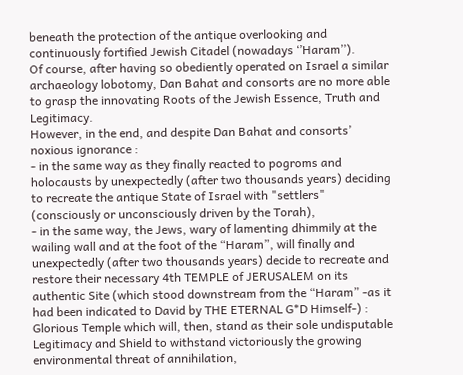beneath the protection of the antique overlooking and continuously fortified Jewish Citadel (nowadays ‘’Haram’’).
Of course, after having so obediently operated on Israel a similar archaeology lobotomy, Dan Bahat and consorts are no more able to grasp the innovating Roots of the Jewish Essence, Truth and Legitimacy.
However, in the end, and despite Dan Bahat and consorts’ noxious ignorance :
- in the same way as they finally reacted to pogroms and holocausts by unexpectedly (after two thousands years) deciding to recreate the antique State of Israel with "settlers" (consciously or unconsciously driven by the Torah),
- in the same way, the Jews, wary of lamenting dhimmily at the wailing wall and at the foot of the “Haram”, will finally and unexpectedly (after two thousands years) decide to recreate and restore their necessary 4th TEMPLE of JERUSALEM on its authentic Site (which stood downstream from the “Haram” -as it had been indicated to David by THE ETERNAL G*D Himself-) : Glorious Temple which will, then, stand as their sole undisputable Legitimacy and Shield to withstand victoriously the growing environmental threat of annihilation,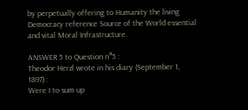by perpetually offering to Humanity the living Democracy reference Source of the World essential and vital Moral Infrastructure.

ANSWER 5 to Question n°5 :
Theodor Herzl wrote in his diary (September 1, 1897) :
Were I to sum up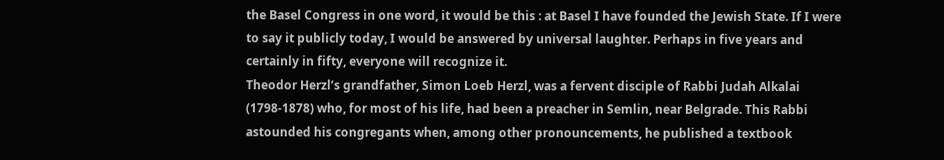the Basel Congress in one word, it would be this : at Basel I have founded the Jewish State. If I were to say it publicly today, I would be answered by universal laughter. Perhaps in five years and certainly in fifty, everyone will recognize it.
Theodor Herzl’s grandfather, Simon Loeb Herzl, was a fervent disciple of Rabbi Judah Alkalai (1798-1878) who, for most of his life, had been a preacher in Semlin, near Belgrade. This Rabbi astounded his congregants when, among other pronouncements, he published a textbook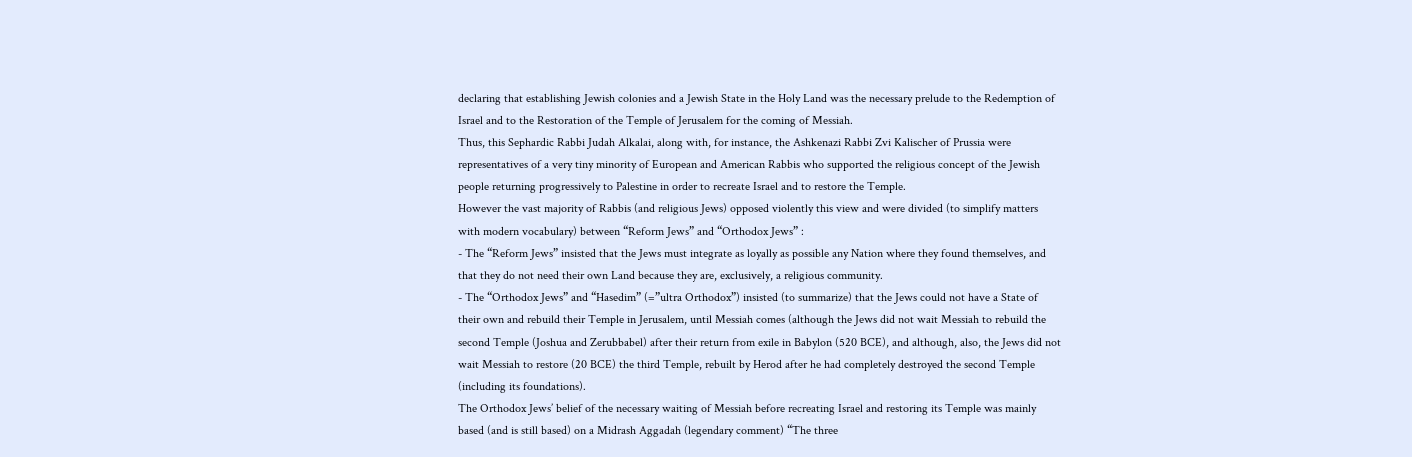declaring that establishing Jewish colonies and a Jewish State in the Holy Land was the necessary prelude to the Redemption of Israel and to the Restoration of the Temple of Jerusalem for the coming of Messiah.
Thus, this Sephardic Rabbi Judah Alkalai, along with, for instance, the Ashkenazi Rabbi Zvi Kalischer of Prussia were representatives of a very tiny minority of European and American Rabbis who supported the religious concept of the Jewish people returning progressively to Palestine in order to recreate Israel and to restore the Temple.
However the vast majority of Rabbis (and religious Jews) opposed violently this view and were divided (to simplify matters with modern vocabulary) between “Reform Jews” and “Orthodox Jews” :
- The “Reform Jews” insisted that the Jews must integrate as loyally as possible any Nation where they found themselves, and that they do not need their own Land because they are, exclusively, a religious community.
- The “Orthodox Jews” and “Hasedim” (=”ultra Orthodox”) insisted (to summarize) that the Jews could not have a State of their own and rebuild their Temple in Jerusalem, until Messiah comes (although the Jews did not wait Messiah to rebuild the second Temple (Joshua and Zerubbabel) after their return from exile in Babylon (520 BCE), and although, also, the Jews did not wait Messiah to restore (20 BCE) the third Temple, rebuilt by Herod after he had completely destroyed the second Temple (including its foundations).
The Orthodox Jews’ belief of the necessary waiting of Messiah before recreating Israel and restoring its Temple was mainly based (and is still based) on a Midrash Aggadah (legendary comment) “The three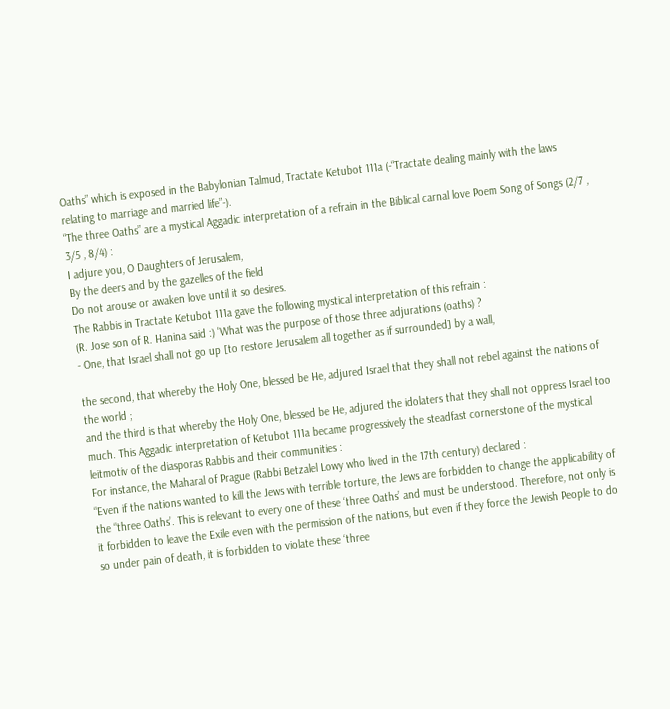Oaths” which is exposed in the Babylonian Talmud, Tractate Ketubot 111a (-“Tractate dealing mainly with the laws relating to marriage and married life”-).
“The three Oaths” are a mystical Aggadic interpretation of a refrain in the Biblical carnal love Poem Song of Songs (2/7 , 3/5 , 8/4) :
I adjure you, O Daughters of Jerusalem,
By the deers and by the gazelles of the field
Do not arouse or awaken love until it so desires.
The Rabbis in Tractate Ketubot 111a gave the following mystical interpretation of this refrain :
(R. Jose son of R. Hanina said :) 'What was the purpose of those three adjurations (oaths) ?
- One, that Israel shall not go up [to restore Jerusalem all together as if surrounded] by a wall,

the second, that whereby the Holy One, blessed be He, adjured Israel that they shall not rebel against the nations of the world ;
and the third is that whereby the Holy One, blessed be He, adjured the idolaters that they shall not oppress Israel too much. This Aggadic interpretation of Ketubot 111a became progressively the steadfast cornerstone of the mystical leitmotiv of the diasporas Rabbis and their communities :
For instance, the Maharal of Prague (Rabbi Betzalel Lowy who lived in the 17th century) declared :
“Even if the nations wanted to kill the Jews with terrible torture, the Jews are forbidden to change the applicability of the “three Oaths’. This is relevant to every one of these ‘three Oaths’ and must be understood. Therefore, not only is it forbidden to leave the Exile even with the permission of the nations, but even if they force the Jewish People to do so under pain of death, it is forbidden to violate these ‘three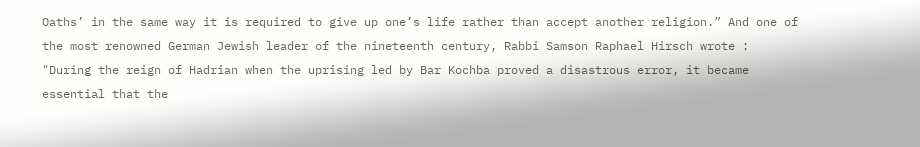Oaths’ in the same way it is required to give up one’s life rather than accept another religion.” And one of the most renowned German Jewish leader of the nineteenth century, Rabbi Samson Raphael Hirsch wrote :
"During the reign of Hadrian when the uprising led by Bar Kochba proved a disastrous error, it became essential that the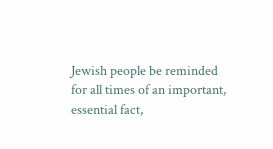Jewish people be reminded for all times of an important, essential fact,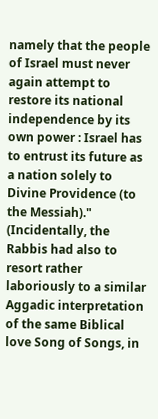namely that the people of Israel must never again attempt to restore its national independence by its own power : Israel has to entrust its future as a nation solely to Divine Providence (to the Messiah)."
(Incidentally, the Rabbis had also to resort rather laboriously to a similar Aggadic interpretation of the same Biblical love Song of Songs, in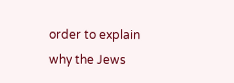order to explain why the Jews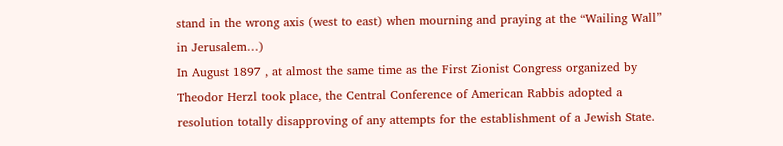stand in the wrong axis (west to east) when mourning and praying at the “Wailing Wall” in Jerusalem…)
In August 1897 , at almost the same time as the First Zionist Congress organized by Theodor Herzl took place, the Central Conference of American Rabbis adopted a resolution totally disapproving of any attempts for the establishment of a Jewish State.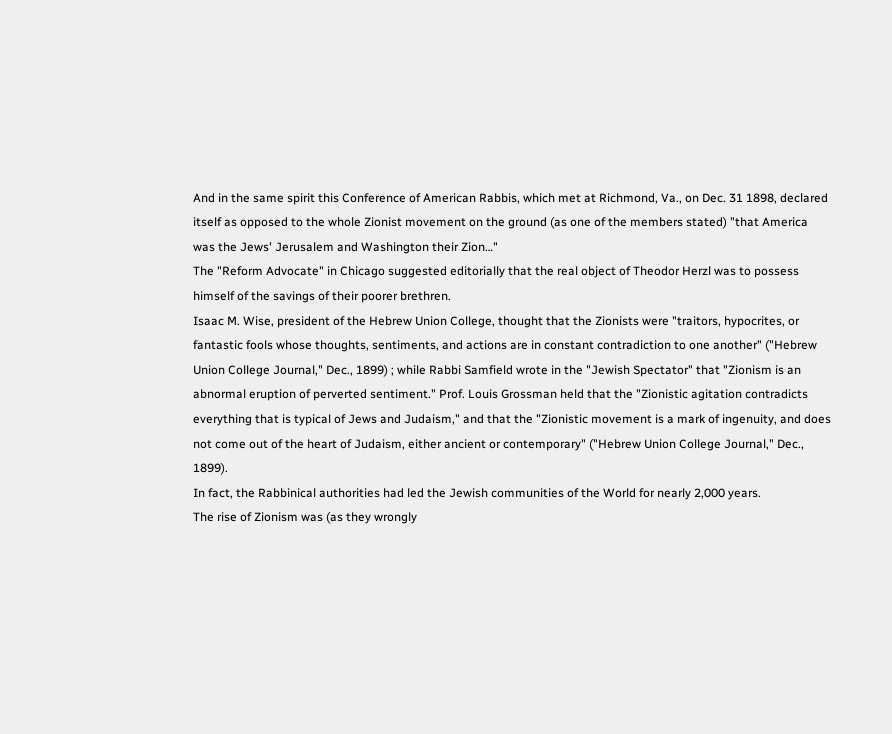And in the same spirit this Conference of American Rabbis, which met at Richmond, Va., on Dec. 31 1898, declared itself as opposed to the whole Zionist movement on the ground (as one of the members stated) "that America was the Jews' Jerusalem and Washington their Zion…"
The "Reform Advocate" in Chicago suggested editorially that the real object of Theodor Herzl was to possess himself of the savings of their poorer brethren.
Isaac M. Wise, president of the Hebrew Union College, thought that the Zionists were "traitors, hypocrites, or fantastic fools whose thoughts, sentiments, and actions are in constant contradiction to one another" ("Hebrew Union College Journal," Dec., 1899) ; while Rabbi Samfield wrote in the "Jewish Spectator" that "Zionism is an abnormal eruption of perverted sentiment." Prof. Louis Grossman held that the "Zionistic agitation contradicts everything that is typical of Jews and Judaism," and that the "Zionistic movement is a mark of ingenuity, and does not come out of the heart of Judaism, either ancient or contemporary" ("Hebrew Union College Journal," Dec., 1899).
In fact, the Rabbinical authorities had led the Jewish communities of the World for nearly 2,000 years.
The rise of Zionism was (as they wrongly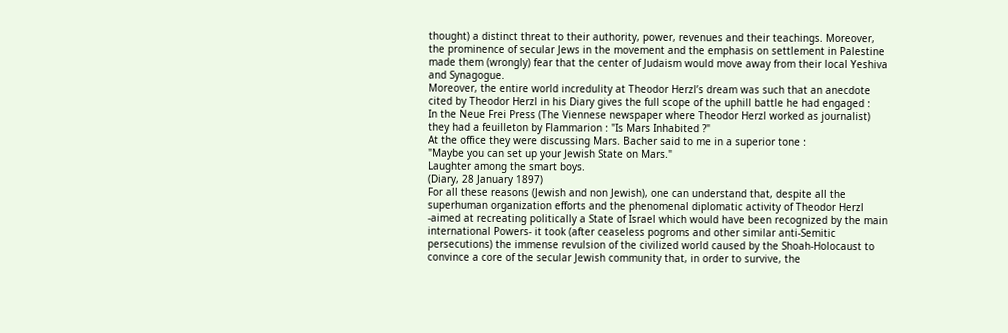thought) a distinct threat to their authority, power, revenues and their teachings. Moreover, the prominence of secular Jews in the movement and the emphasis on settlement in Palestine made them (wrongly) fear that the center of Judaism would move away from their local Yeshiva and Synagogue.
Moreover, the entire world incredulity at Theodor Herzl’s dream was such that an anecdote cited by Theodor Herzl in his Diary gives the full scope of the uphill battle he had engaged :
In the Neue Frei Press (The Viennese newspaper where Theodor Herzl worked as journalist) they had a feuilleton by Flammarion : "Is Mars Inhabited ?"
At the office they were discussing Mars. Bacher said to me in a superior tone :
"Maybe you can set up your Jewish State on Mars."
Laughter among the smart boys.
(Diary, 28 January 1897)
For all these reasons (Jewish and non Jewish), one can understand that, despite all the superhuman organization efforts and the phenomenal diplomatic activity of Theodor Herzl -aimed at recreating politically a State of Israel which would have been recognized by the main international Powers- it took (after ceaseless pogroms and other similar anti-Semitic persecutions) the immense revulsion of the civilized world caused by the Shoah-Holocaust to convince a core of the secular Jewish community that, in order to survive, the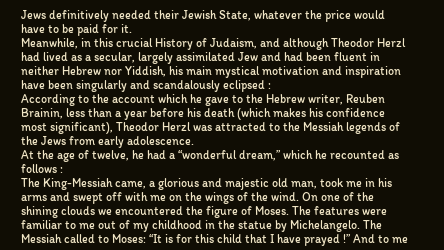Jews definitively needed their Jewish State, whatever the price would have to be paid for it.
Meanwhile, in this crucial History of Judaism, and although Theodor Herzl had lived as a secular, largely assimilated Jew and had been fluent in neither Hebrew nor Yiddish, his main mystical motivation and inspiration have been singularly and scandalously eclipsed :
According to the account which he gave to the Hebrew writer, Reuben Brainin, less than a year before his death (which makes his confidence most significant), Theodor Herzl was attracted to the Messiah legends of the Jews from early adolescence.
At the age of twelve, he had a “wonderful dream,” which he recounted as follows :
The King-Messiah came, a glorious and majestic old man, took me in his arms and swept off with me on the wings of the wind. On one of the shining clouds we encountered the figure of Moses. The features were familiar to me out of my childhood in the statue by Michelangelo. The Messiah called to Moses: “It is for this child that I have prayed !” And to me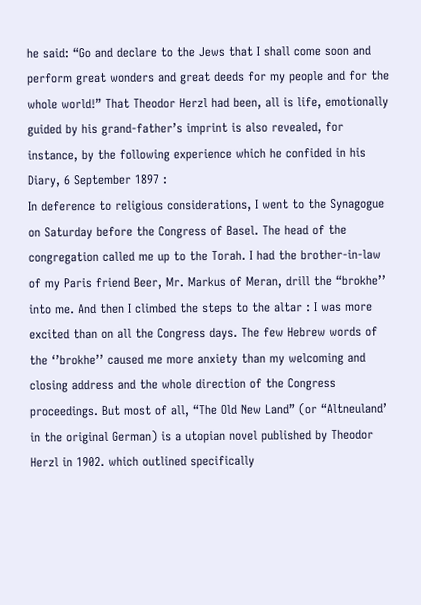he said: “Go and declare to the Jews that I shall come soon and perform great wonders and great deeds for my people and for the whole world!” That Theodor Herzl had been, all is life, emotionally guided by his grand-father’s imprint is also revealed, for instance, by the following experience which he confided in his Diary, 6 September 1897 :
In deference to religious considerations, I went to the Synagogue on Saturday before the Congress of Basel. The head of the congregation called me up to the Torah. I had the brother-in-law of my Paris friend Beer, Mr. Markus of Meran, drill the “brokhe’’ into me. And then I climbed the steps to the altar : I was more excited than on all the Congress days. The few Hebrew words of the ‘’brokhe’’ caused me more anxiety than my welcoming and closing address and the whole direction of the Congress proceedings. But most of all, “The Old New Land” (or “Altneuland’ in the original German) is a utopian novel published by Theodor Herzl in 1902. which outlined specifically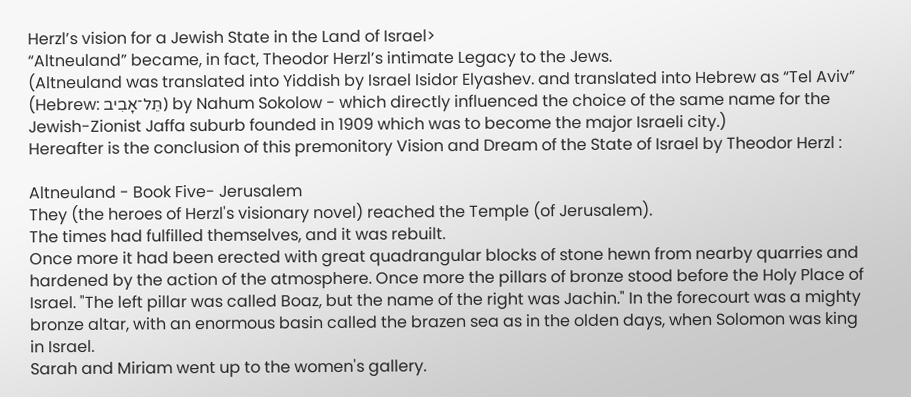Herzl’s vision for a Jewish State in the Land of Israel>
“Altneuland” became, in fact, Theodor Herzl’s intimate Legacy to the Jews.
(Altneuland was translated into Yiddish by Israel Isidor Elyashev. and translated into Hebrew as “Tel Aviv” (Hebrew: תֵּל־אָבִיב) by Nahum Sokolow - which directly influenced the choice of the same name for the Jewish-Zionist Jaffa suburb founded in 1909 which was to become the major Israeli city.)
Hereafter is the conclusion of this premonitory Vision and Dream of the State of Israel by Theodor Herzl :

Altneuland - Book Five- Jerusalem
They (the heroes of Herzl's visionary novel) reached the Temple (of Jerusalem).
The times had fulfilled themselves, and it was rebuilt.
Once more it had been erected with great quadrangular blocks of stone hewn from nearby quarries and hardened by the action of the atmosphere. Once more the pillars of bronze stood before the Holy Place of Israel. "The left pillar was called Boaz, but the name of the right was Jachin." In the forecourt was a mighty bronze altar, with an enormous basin called the brazen sea as in the olden days, when Solomon was king in Israel.
Sarah and Miriam went up to the women's gallery.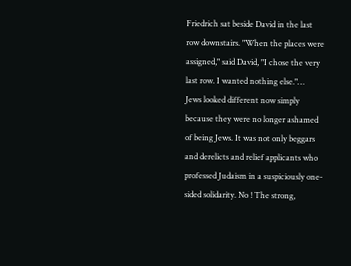Friedrich sat beside David in the last row downstairs. "When the places were assigned," said David, "I chose the very last row. I wanted nothing else."…
Jews looked different now simply because they were no longer ashamed of being Jews. It was not only beggars and derelicts and relief applicants who professed Judaism in a suspiciously one-sided solidarity. No ! The strong,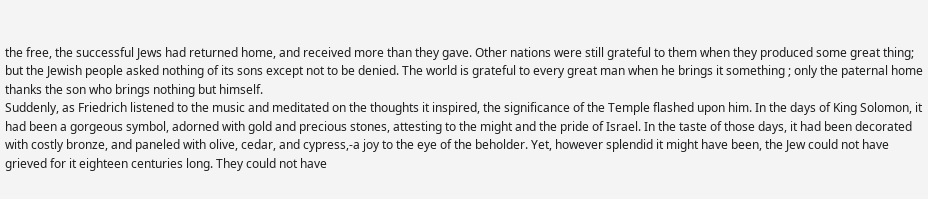the free, the successful Jews had returned home, and received more than they gave. Other nations were still grateful to them when they produced some great thing; but the Jewish people asked nothing of its sons except not to be denied. The world is grateful to every great man when he brings it something ; only the paternal home thanks the son who brings nothing but himself.
Suddenly, as Friedrich listened to the music and meditated on the thoughts it inspired, the significance of the Temple flashed upon him. In the days of King Solomon, it had been a gorgeous symbol, adorned with gold and precious stones, attesting to the might and the pride of Israel. In the taste of those days, it had been decorated with costly bronze, and paneled with olive, cedar, and cypress,-a joy to the eye of the beholder. Yet, however splendid it might have been, the Jew could not have grieved for it eighteen centuries long. They could not have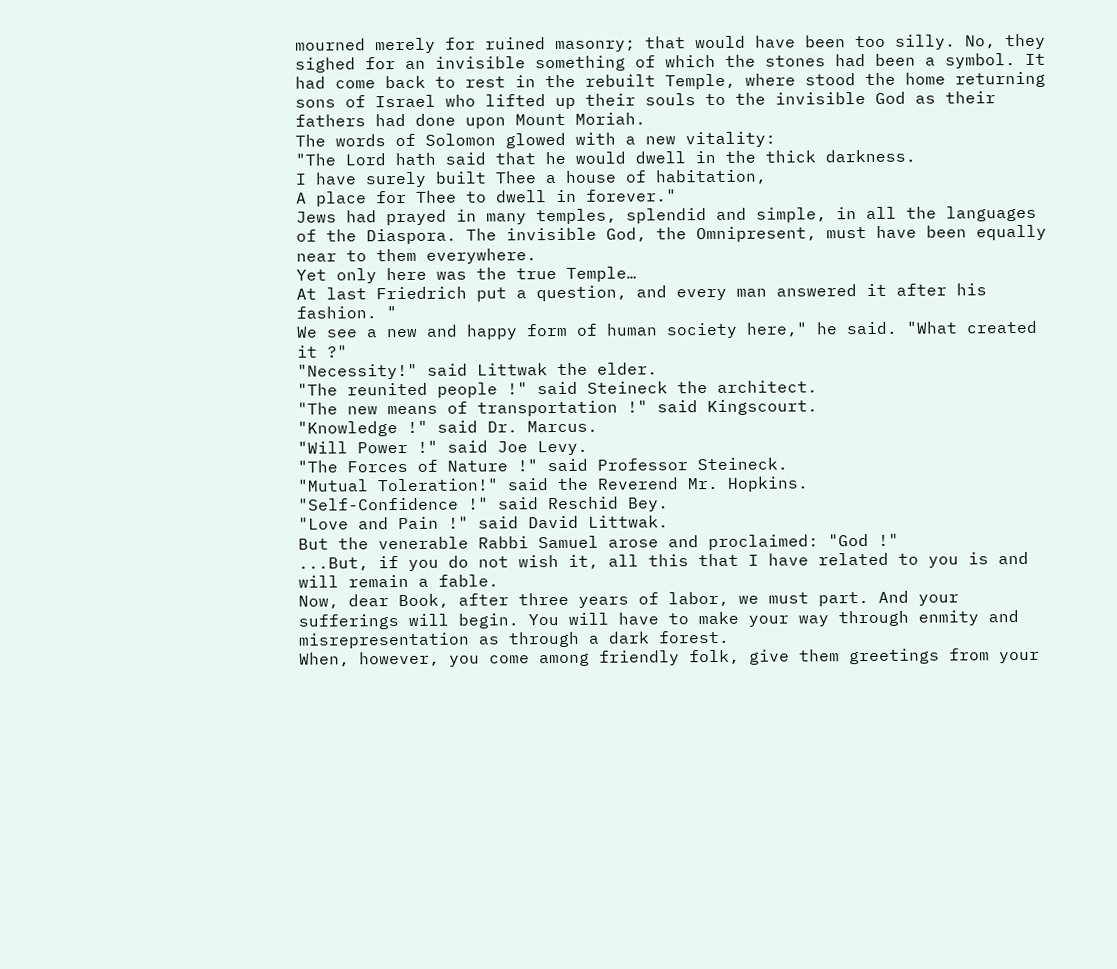mourned merely for ruined masonry; that would have been too silly. No, they sighed for an invisible something of which the stones had been a symbol. It had come back to rest in the rebuilt Temple, where stood the home returning sons of Israel who lifted up their souls to the invisible God as their fathers had done upon Mount Moriah.
The words of Solomon glowed with a new vitality:
"The Lord hath said that he would dwell in the thick darkness.
I have surely built Thee a house of habitation,
A place for Thee to dwell in forever."
Jews had prayed in many temples, splendid and simple, in all the languages of the Diaspora. The invisible God, the Omnipresent, must have been equally near to them everywhere.
Yet only here was the true Temple…
At last Friedrich put a question, and every man answered it after his fashion. "
We see a new and happy form of human society here," he said. "What created it ?"
"Necessity!" said Littwak the elder.
"The reunited people !" said Steineck the architect.
"The new means of transportation !" said Kingscourt.
"Knowledge !" said Dr. Marcus.
"Will Power !" said Joe Levy.
"The Forces of Nature !" said Professor Steineck.
"Mutual Toleration!" said the Reverend Mr. Hopkins.
"Self-Confidence !" said Reschid Bey.
"Love and Pain !" said David Littwak.
But the venerable Rabbi Samuel arose and proclaimed: "God !"
...But, if you do not wish it, all this that I have related to you is and will remain a fable.
Now, dear Book, after three years of labor, we must part. And your sufferings will begin. You will have to make your way through enmity and misrepresentation as through a dark forest.
When, however, you come among friendly folk, give them greetings from your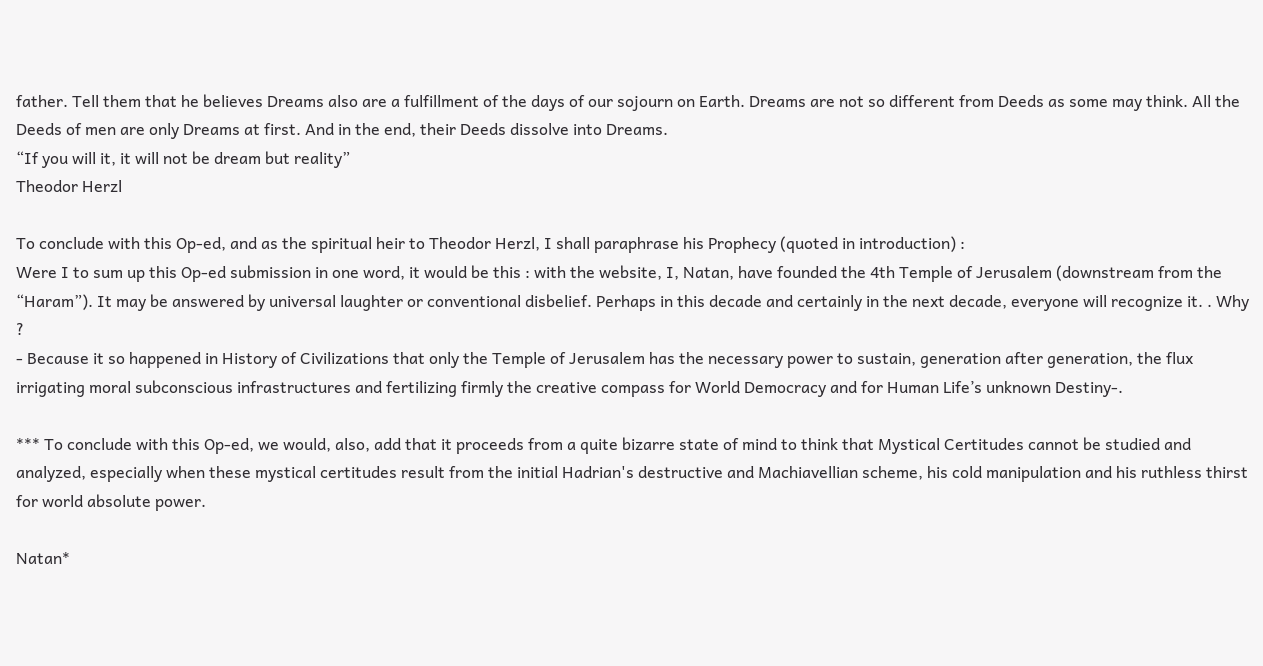father. Tell them that he believes Dreams also are a fulfillment of the days of our sojourn on Earth. Dreams are not so different from Deeds as some may think. All the Deeds of men are only Dreams at first. And in the end, their Deeds dissolve into Dreams.
“If you will it, it will not be dream but reality”
Theodor Herzl

To conclude with this Op-ed, and as the spiritual heir to Theodor Herzl, I shall paraphrase his Prophecy (quoted in introduction) :
Were I to sum up this Op-ed submission in one word, it would be this : with the website, I, Natan, have founded the 4th Temple of Jerusalem (downstream from the “Haram”). It may be answered by universal laughter or conventional disbelief. Perhaps in this decade and certainly in the next decade, everyone will recognize it. . Why ?
- Because it so happened in History of Civilizations that only the Temple of Jerusalem has the necessary power to sustain, generation after generation, the flux irrigating moral subconscious infrastructures and fertilizing firmly the creative compass for World Democracy and for Human Life’s unknown Destiny-.

*** To conclude with this Op-ed, we would, also, add that it proceeds from a quite bizarre state of mind to think that Mystical Certitudes cannot be studied and analyzed, especially when these mystical certitudes result from the initial Hadrian's destructive and Machiavellian scheme, his cold manipulation and his ruthless thirst for world absolute power.

Natan*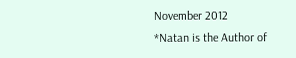November 2012
*Natan is the Author of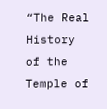“The Real History of the Temple of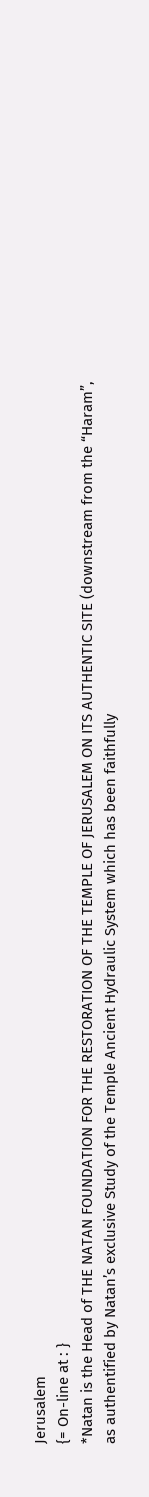Jerusalem
{= On-line at : }
*Natan is the Head of THE NATAN FOUNDATION FOR THE RESTORATION OF THE TEMPLE OF JERUSALEM ON ITS AUTHENTIC SITE (downstream from the “Haram”, as authentified by Natan’s exclusive Study of the Temple Ancient Hydraulic System which has been faithfully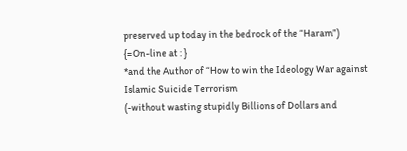preserved up today in the bedrock of the “Haram”)
{=On-line at : }
*and the Author of “How to win the Ideology War against Islamic Suicide Terrorism
(-without wasting stupidly Billions of Dollars and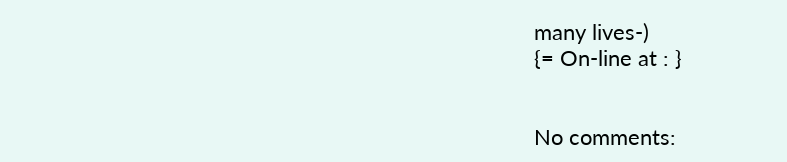many lives-)
{= On-line at : }


No comments: